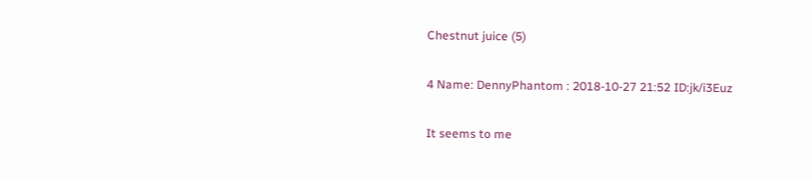Chestnut juice (5)

4 Name: DennyPhantom : 2018-10-27 21:52 ID:jk/i3Euz

It seems to me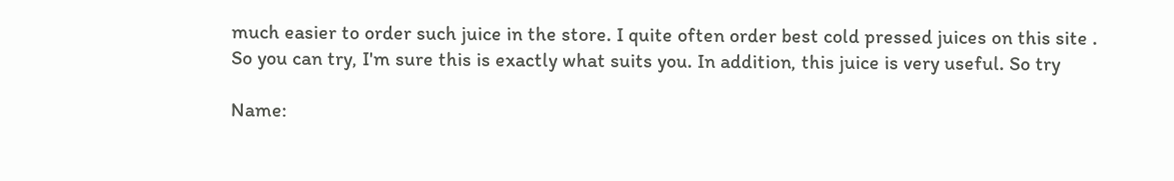much easier to order such juice in the store. I quite often order best cold pressed juices on this site . So you can try, I'm sure this is exactly what suits you. In addition, this juice is very useful. So try

Name: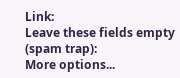Link:
Leave these fields empty (spam trap):
More options...